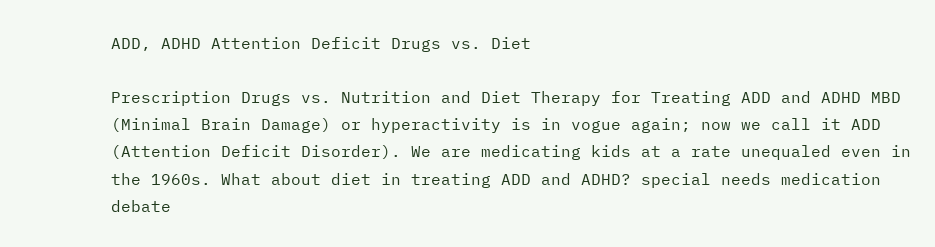ADD, ADHD Attention Deficit Drugs vs. Diet

Prescription Drugs vs. Nutrition and Diet Therapy for Treating ADD and ADHD MBD (Minimal Brain Damage) or hyperactivity is in vogue again; now we call it ADD (Attention Deficit Disorder). We are medicating kids at a rate unequaled even in the 1960s. What about diet in treating ADD and ADHD? special needs medication debate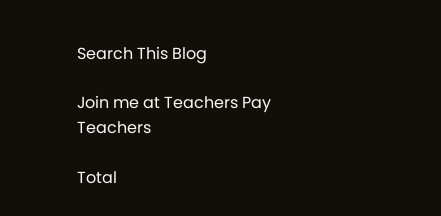Search This Blog

Join me at Teachers Pay Teachers

Total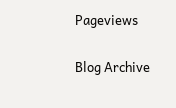Pageviews

Blog Archive